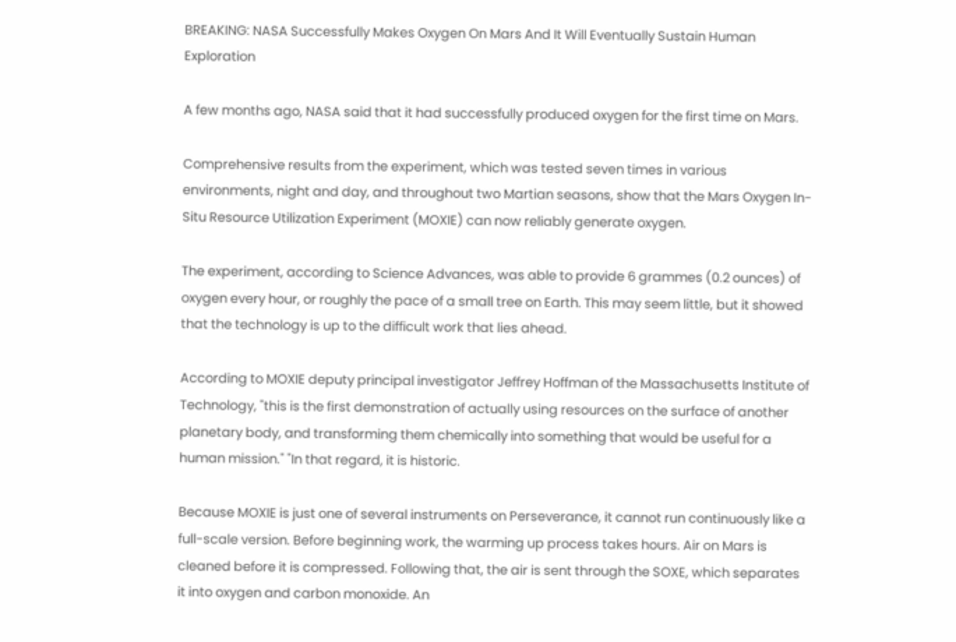BREAKING: NASA Successfully Makes Oxygen On Mars And It Will Eventually Sustain Human Exploration

A few months ago, NASA said that it had successfully produced oxygen for the first time on Mars.

Comprehensive results from the experiment, which was tested seven times in various environments, night and day, and throughout two Martian seasons, show that the Mars Oxygen In-Situ Resource Utilization Experiment (MOXIE) can now reliably generate oxygen.

The experiment, according to Science Advances, was able to provide 6 grammes (0.2 ounces) of oxygen every hour, or roughly the pace of a small tree on Earth. This may seem little, but it showed that the technology is up to the difficult work that lies ahead.

According to MOXIE deputy principal investigator Jeffrey Hoffman of the Massachusetts Institute of Technology, "this is the first demonstration of actually using resources on the surface of another planetary body, and transforming them chemically into something that would be useful for a human mission." "In that regard, it is historic.

Because MOXIE is just one of several instruments on Perseverance, it cannot run continuously like a full-scale version. Before beginning work, the warming up process takes hours. Air on Mars is cleaned before it is compressed. Following that, the air is sent through the SOXE, which separates it into oxygen and carbon monoxide. An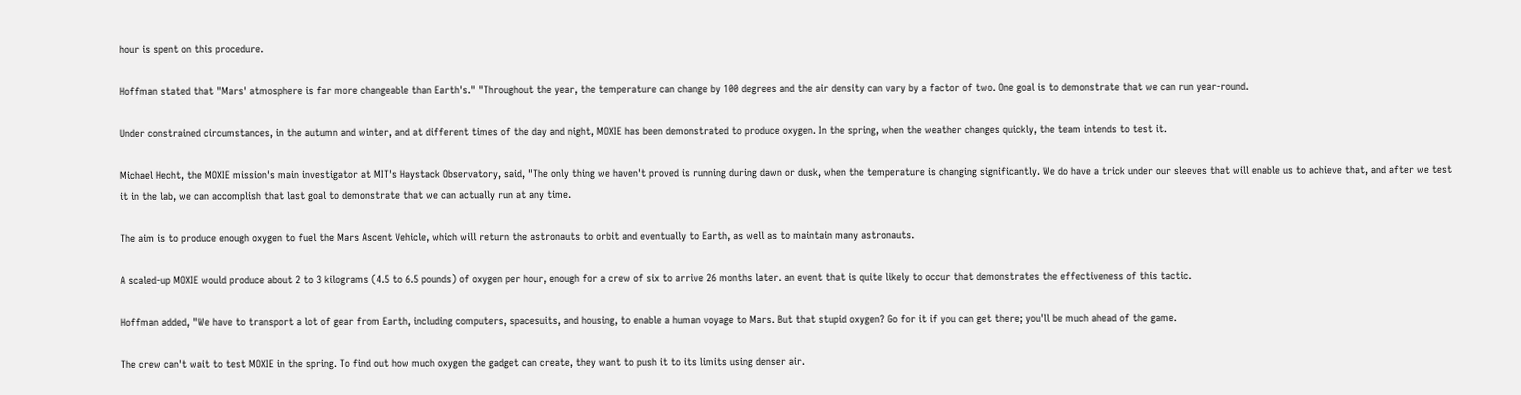hour is spent on this procedure.

Hoffman stated that "Mars' atmosphere is far more changeable than Earth's." "Throughout the year, the temperature can change by 100 degrees and the air density can vary by a factor of two. One goal is to demonstrate that we can run year-round.

Under constrained circumstances, in the autumn and winter, and at different times of the day and night, MOXIE has been demonstrated to produce oxygen. In the spring, when the weather changes quickly, the team intends to test it.

Michael Hecht, the MOXIE mission's main investigator at MIT's Haystack Observatory, said, "The only thing we haven't proved is running during dawn or dusk, when the temperature is changing significantly. We do have a trick under our sleeves that will enable us to achieve that, and after we test it in the lab, we can accomplish that last goal to demonstrate that we can actually run at any time.

The aim is to produce enough oxygen to fuel the Mars Ascent Vehicle, which will return the astronauts to orbit and eventually to Earth, as well as to maintain many astronauts.

A scaled-up MOXIE would produce about 2 to 3 kilograms (4.5 to 6.5 pounds) of oxygen per hour, enough for a crew of six to arrive 26 months later. an event that is quite likely to occur that demonstrates the effectiveness of this tactic.

Hoffman added, "We have to transport a lot of gear from Earth, including computers, spacesuits, and housing, to enable a human voyage to Mars. But that stupid oxygen? Go for it if you can get there; you'll be much ahead of the game.

The crew can't wait to test MOXIE in the spring. To find out how much oxygen the gadget can create, they want to push it to its limits using denser air.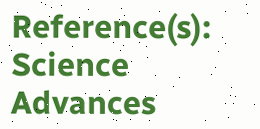Reference(s): Science Advances